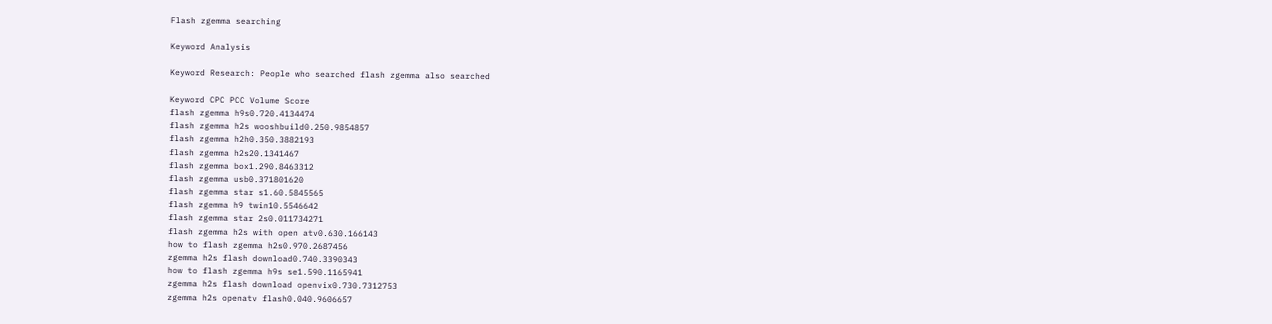Flash zgemma searching

Keyword Analysis

Keyword Research: People who searched flash zgemma also searched

Keyword CPC PCC Volume Score
flash zgemma h9s0.720.4134474
flash zgemma h2s wooshbuild0.250.9854857
flash zgemma h2h0.350.3882193
flash zgemma h2s20.1341467
flash zgemma box1.290.8463312
flash zgemma usb0.371801620
flash zgemma star s1.60.5845565
flash zgemma h9 twin10.5546642
flash zgemma star 2s0.011734271
flash zgemma h2s with open atv0.630.166143
how to flash zgemma h2s0.970.2687456
zgemma h2s flash download0.740.3390343
how to flash zgemma h9s se1.590.1165941
zgemma h2s flash download openvix0.730.7312753
zgemma h2s openatv flash0.040.9606657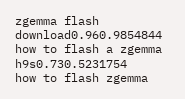zgemma flash download0.960.9854844
how to flash a zgemma h9s0.730.5231754
how to flash zgemma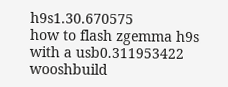h9s1.30.670575
how to flash zgemma h9s with a usb0.311953422
wooshbuild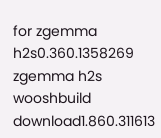for zgemma h2s0.360.1358269
zgemma h2s wooshbuild download1.860.311613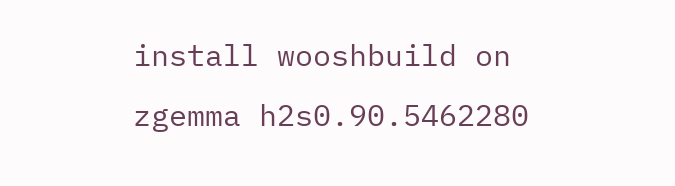install wooshbuild on zgemma h2s0.90.5462280